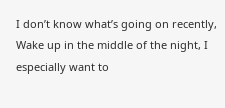I don’t know what’s going on recently, Wake up in the middle of the night, I especially want to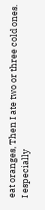eat oranges, Then I ate two or three cold ones. I especially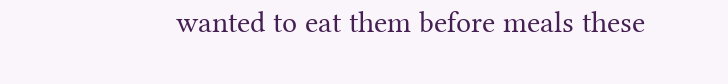wanted to eat them before meals these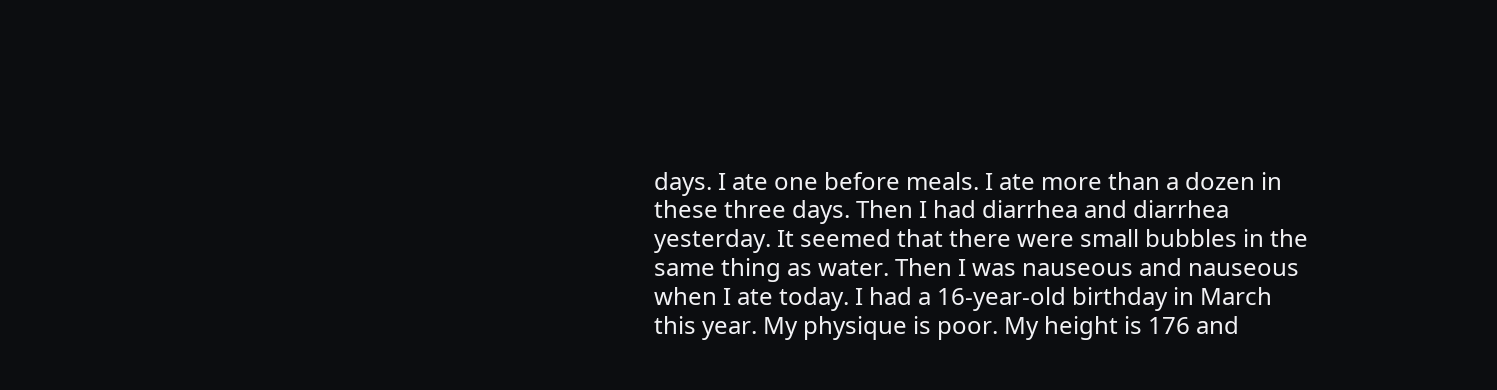days. I ate one before meals. I ate more than a dozen in these three days. Then I had diarrhea and diarrhea yesterday. It seemed that there were small bubbles in the same thing as water. Then I was nauseous and nauseous when I ate today. I had a 16-year-old birthday in March this year. My physique is poor. My height is 176 and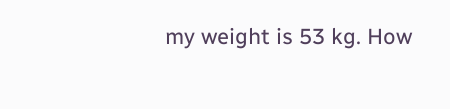my weight is 53 kg. How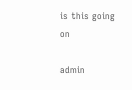is this going on

admin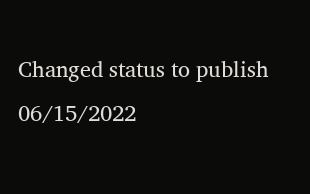Changed status to publish 06/15/2022